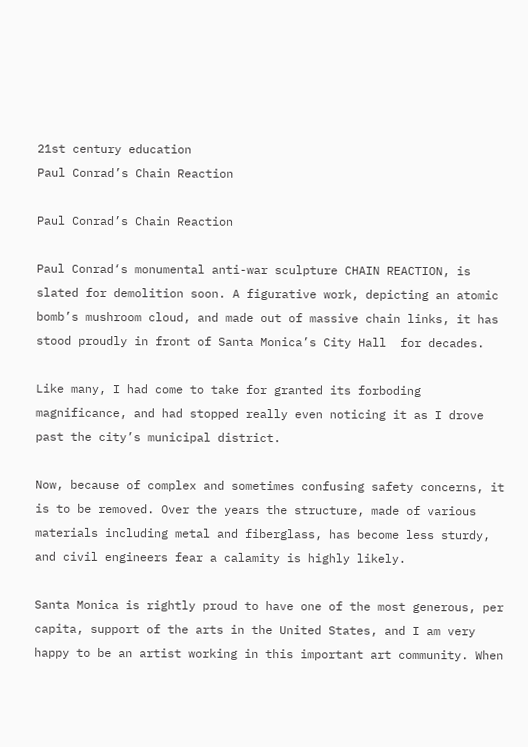21st century education
Paul Conrad’s Chain Reaction

Paul Conrad’s Chain Reaction

Paul Conrad‘s monumental anti-war sculpture CHAIN REACTION, is slated for demolition soon. A figurative work, depicting an atomic bomb’s mushroom cloud, and made out of massive chain links, it has stood proudly in front of Santa Monica’s City Hall  for decades.

Like many, I had come to take for granted its forboding magnificance, and had stopped really even noticing it as I drove past the city’s municipal district.

Now, because of complex and sometimes confusing safety concerns, it is to be removed. Over the years the structure, made of various materials including metal and fiberglass, has become less sturdy, and civil engineers fear a calamity is highly likely.

Santa Monica is rightly proud to have one of the most generous, per capita, support of the arts in the United States, and I am very happy to be an artist working in this important art community. When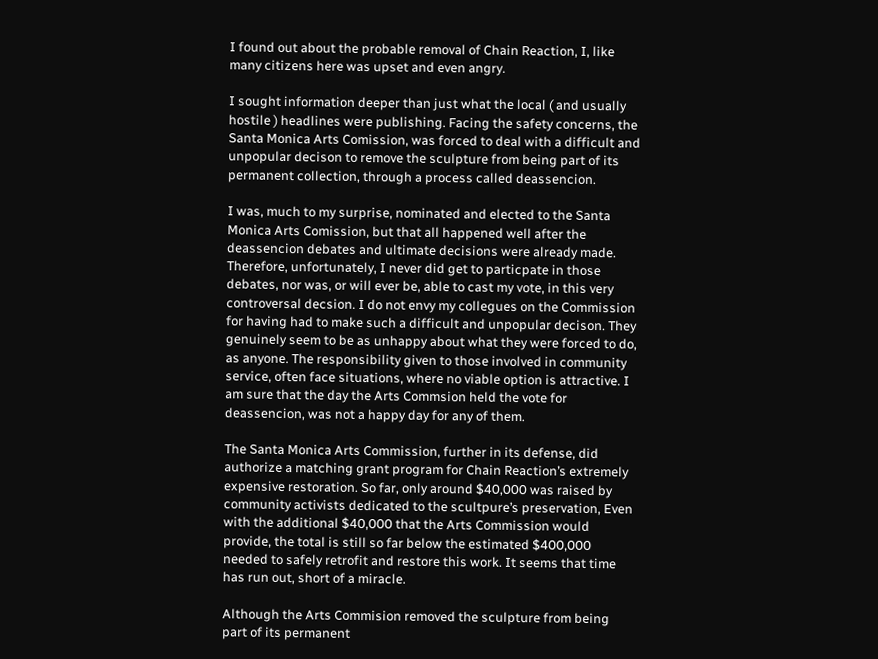I found out about the probable removal of Chain Reaction, I, like many citizens here was upset and even angry.

I sought information deeper than just what the local ( and usually hostile ) headlines were publishing. Facing the safety concerns, the Santa Monica Arts Comission, was forced to deal with a difficult and unpopular decison to remove the sculpture from being part of its permanent collection, through a process called deassencion.

I was, much to my surprise, nominated and elected to the Santa Monica Arts Comission, but that all happened well after the deassencion debates and ultimate decisions were already made.  Therefore, unfortunately, I never did get to particpate in those debates, nor was, or will ever be, able to cast my vote, in this very controversal decsion. I do not envy my collegues on the Commission for having had to make such a difficult and unpopular decison. They genuinely seem to be as unhappy about what they were forced to do, as anyone. The responsibility given to those involved in community service, often face situations, where no viable option is attractive. I am sure that the day the Arts Commsion held the vote for deassencion, was not a happy day for any of them.

The Santa Monica Arts Commission, further in its defense, did authorize a matching grant program for Chain Reaction’s extremely expensive restoration. So far, only around $40,000 was raised by community activists dedicated to the scultpure’s preservation, Even with the additional $40,000 that the Arts Commission would provide, the total is still so far below the estimated $400,000 needed to safely retrofit and restore this work. It seems that time has run out, short of a miracle.

Although the Arts Commision removed the sculpture from being part of its permanent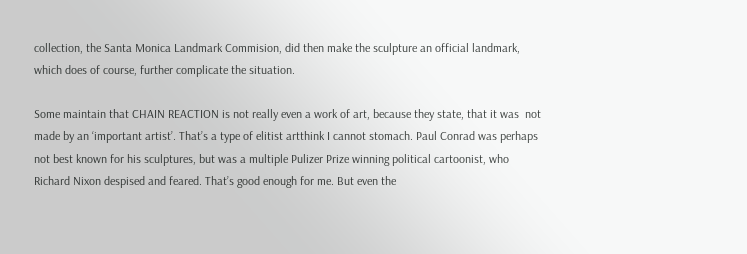collection, the Santa Monica Landmark Commision, did then make the sculpture an official landmark, which does of course, further complicate the situation.

Some maintain that CHAIN REACTION is not really even a work of art, because they state, that it was  not made by an ‘important artist’. That’s a type of elitist artthink I cannot stomach. Paul Conrad was perhaps not best known for his sculptures, but was a multiple Pulizer Prize winning political cartoonist, who Richard Nixon despised and feared. That’s good enough for me. But even the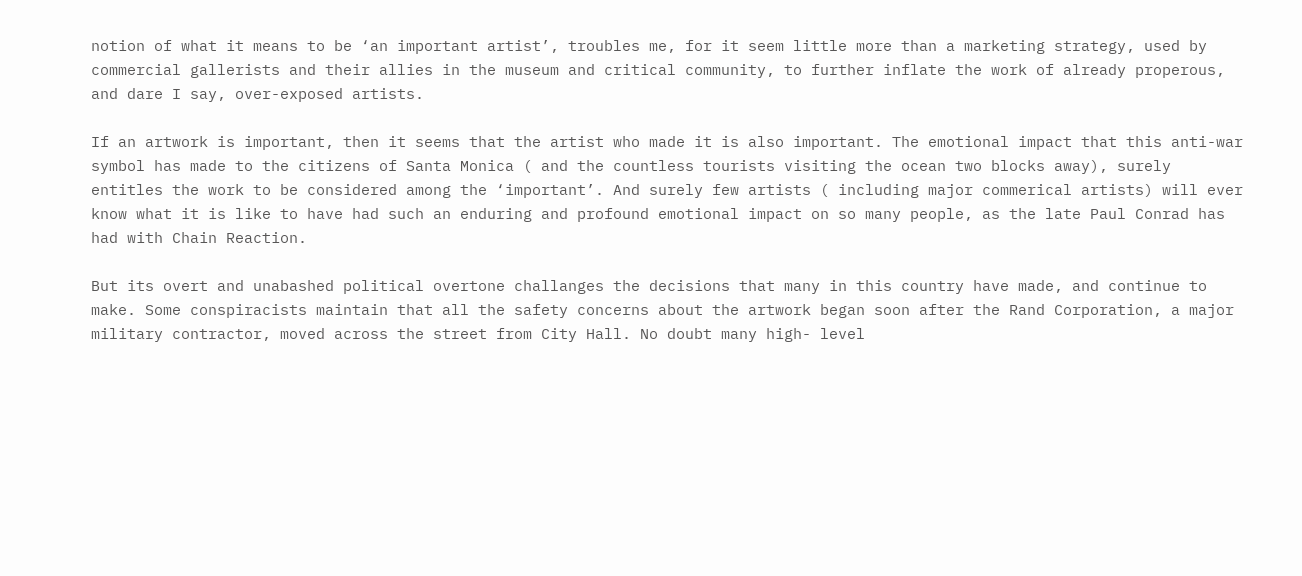notion of what it means to be ‘an important artist’, troubles me, for it seem little more than a marketing strategy, used by commercial gallerists and their allies in the museum and critical community, to further inflate the work of already properous, and dare I say, over-exposed artists.

If an artwork is important, then it seems that the artist who made it is also important. The emotional impact that this anti-war symbol has made to the citizens of Santa Monica ( and the countless tourists visiting the ocean two blocks away), surely entitles the work to be considered among the ‘important’. And surely few artists ( including major commerical artists) will ever know what it is like to have had such an enduring and profound emotional impact on so many people, as the late Paul Conrad has had with Chain Reaction.

But its overt and unabashed political overtone challanges the decisions that many in this country have made, and continue to make. Some conspiracists maintain that all the safety concerns about the artwork began soon after the Rand Corporation, a major military contractor, moved across the street from City Hall. No doubt many high- level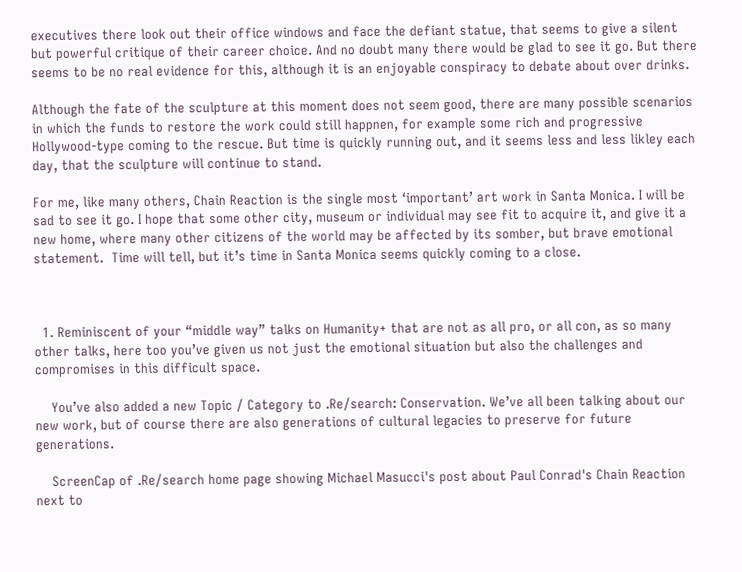executives there look out their office windows and face the defiant statue, that seems to give a silent but powerful critique of their career choice. And no doubt many there would be glad to see it go. But there seems to be no real evidence for this, although it is an enjoyable conspiracy to debate about over drinks.

Although the fate of the sculpture at this moment does not seem good, there are many possible scenarios in which the funds to restore the work could still happnen, for example some rich and progressive Hollywood-type coming to the rescue. But time is quickly running out, and it seems less and less likley each day, that the sculpture will continue to stand.

For me, like many others, Chain Reaction is the single most ‘important’ art work in Santa Monica. I will be sad to see it go. I hope that some other city, museum or individual may see fit to acquire it, and give it a new home, where many other citizens of the world may be affected by its somber, but brave emotional statement.  Time will tell, but it’s time in Santa Monica seems quickly coming to a close.



  1. Reminiscent of your “middle way” talks on Humanity+ that are not as all pro, or all con, as so many other talks, here too you’ve given us not just the emotional situation but also the challenges and compromises in this difficult space.

    You’ve also added a new Topic / Category to .Re/search: Conservation. We’ve all been talking about our new work, but of course there are also generations of cultural legacies to preserve for future generations.

    ScreenCap of .Re/search home page showing Michael Masucci's post about Paul Conrad's Chain Reaction next to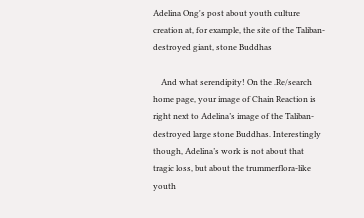Adelina Ong's post about youth culture creation at, for example, the site of the Taliban-destroyed giant, stone Buddhas

    And what serendipity! On the .Re/search home page, your image of Chain Reaction is right next to Adelina’s image of the Taliban-destroyed large stone Buddhas. Interestingly though, Adelina’s work is not about that tragic loss, but about the trummerflora-like youth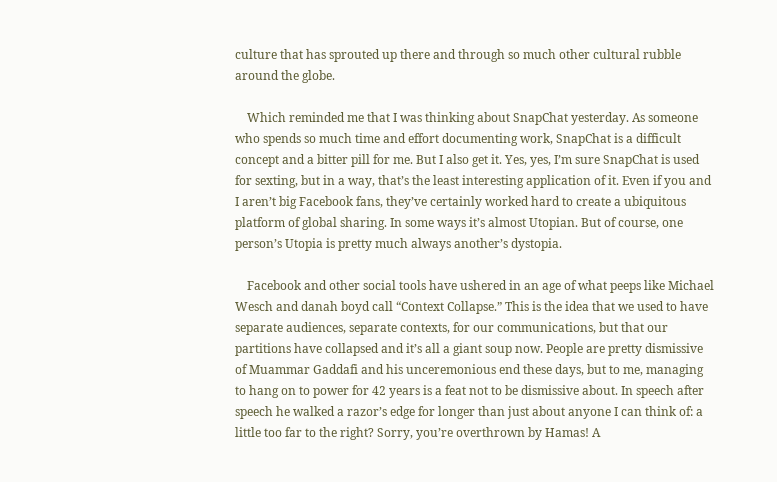culture that has sprouted up there and through so much other cultural rubble around the globe.

    Which reminded me that I was thinking about SnapChat yesterday. As someone who spends so much time and effort documenting work, SnapChat is a difficult concept and a bitter pill for me. But I also get it. Yes, yes, I’m sure SnapChat is used for sexting, but in a way, that’s the least interesting application of it. Even if you and I aren’t big Facebook fans, they’ve certainly worked hard to create a ubiquitous platform of global sharing. In some ways it’s almost Utopian. But of course, one person’s Utopia is pretty much always another’s dystopia.

    Facebook and other social tools have ushered in an age of what peeps like Michael Wesch and danah boyd call “Context Collapse.” This is the idea that we used to have separate audiences, separate contexts, for our communications, but that our partitions have collapsed and it’s all a giant soup now. People are pretty dismissive of Muammar Gaddafi and his unceremonious end these days, but to me, managing to hang on to power for 42 years is a feat not to be dismissive about. In speech after speech he walked a razor’s edge for longer than just about anyone I can think of: a little too far to the right? Sorry, you’re overthrown by Hamas! A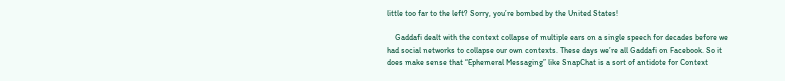little too far to the left? Sorry, you’re bombed by the United States!

    Gaddafi dealt with the context collapse of multiple ears on a single speech for decades before we had social networks to collapse our own contexts. These days we’re all Gaddafi on Facebook. So it does make sense that “Ephemeral Messaging” like SnapChat is a sort of antidote for Context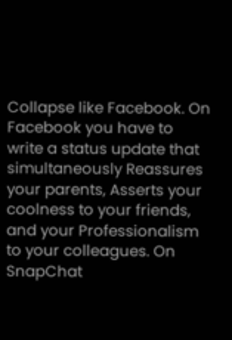Collapse like Facebook. On Facebook you have to write a status update that simultaneously Reassures your parents, Asserts your coolness to your friends, and your Professionalism to your colleagues. On SnapChat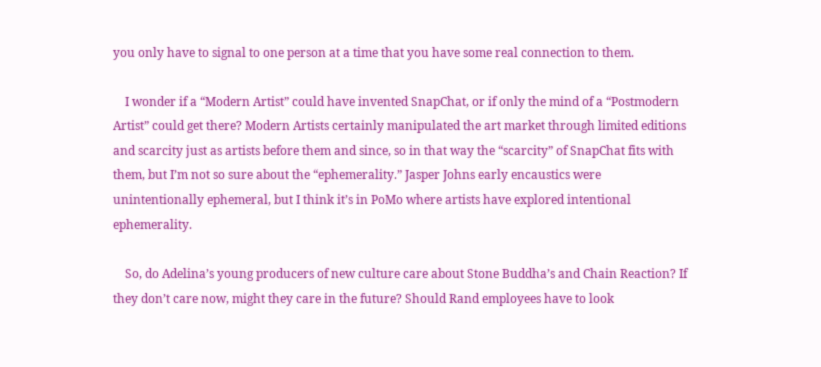you only have to signal to one person at a time that you have some real connection to them.

    I wonder if a “Modern Artist” could have invented SnapChat, or if only the mind of a “Postmodern Artist” could get there? Modern Artists certainly manipulated the art market through limited editions and scarcity just as artists before them and since, so in that way the “scarcity” of SnapChat fits with them, but I’m not so sure about the “ephemerality.” Jasper Johns early encaustics were unintentionally ephemeral, but I think it’s in PoMo where artists have explored intentional ephemerality.

    So, do Adelina’s young producers of new culture care about Stone Buddha’s and Chain Reaction? If they don’t care now, might they care in the future? Should Rand employees have to look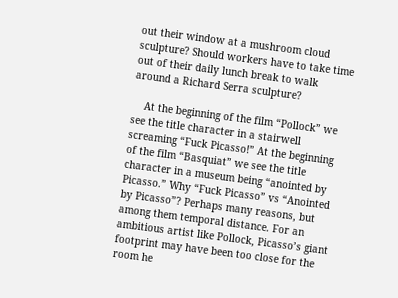out their window at a mushroom cloud sculpture? Should workers have to take time out of their daily lunch break to walk around a Richard Serra sculpture?

    At the beginning of the film “Pollock” we see the title character in a stairwell screaming “Fuck Picasso!” At the beginning of the film “Basquiat” we see the title character in a museum being “anointed by Picasso.” Why “Fuck Picasso” vs “Anointed by Picasso”? Perhaps many reasons, but among them temporal distance. For an ambitious artist like Pollock, Picasso’s giant footprint may have been too close for the room he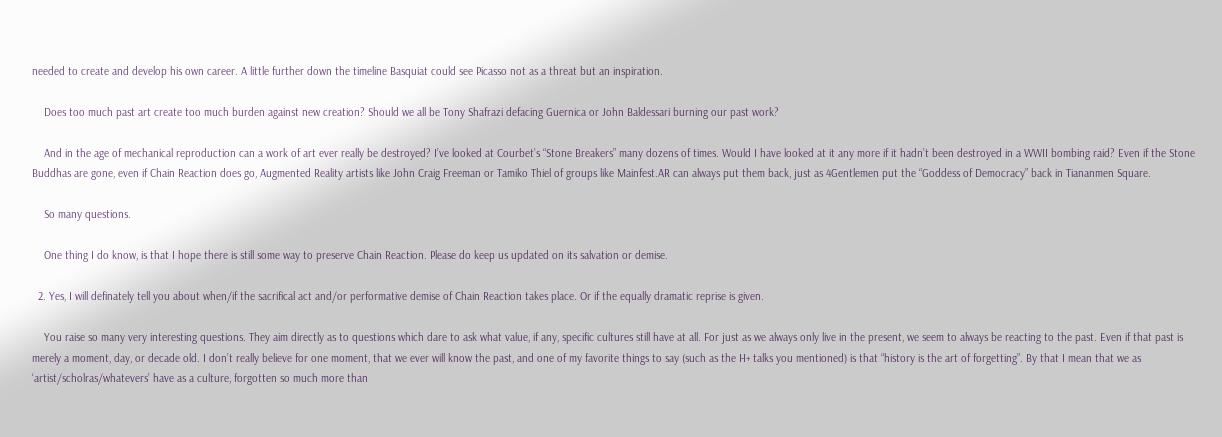needed to create and develop his own career. A little further down the timeline Basquiat could see Picasso not as a threat but an inspiration.

    Does too much past art create too much burden against new creation? Should we all be Tony Shafrazi defacing Guernica or John Baldessari burning our past work?

    And in the age of mechanical reproduction can a work of art ever really be destroyed? I’ve looked at Courbet’s “Stone Breakers” many dozens of times. Would I have looked at it any more if it hadn’t been destroyed in a WWII bombing raid? Even if the Stone Buddhas are gone, even if Chain Reaction does go, Augmented Reality artists like John Craig Freeman or Tamiko Thiel of groups like Mainfest.AR can always put them back, just as 4Gentlemen put the “Goddess of Democracy” back in Tiananmen Square.

    So many questions.

    One thing I do know, is that I hope there is still some way to preserve Chain Reaction. Please do keep us updated on its salvation or demise.

  2. Yes, I will definately tell you about when/if the sacrifical act and/or performative demise of Chain Reaction takes place. Or if the equally dramatic reprise is given.

    You raise so many very interesting questions. They aim directly as to questions which dare to ask what value, if any, specific cultures still have at all. For just as we always only live in the present, we seem to always be reacting to the past. Even if that past is merely a moment, day, or decade old. I don’t really believe for one moment, that we ever will know the past, and one of my favorite things to say (such as the H+ talks you mentioned) is that “history is the art of forgetting”. By that I mean that we as ‘artist/scholras/whatevers’ have as a culture, forgotten so much more than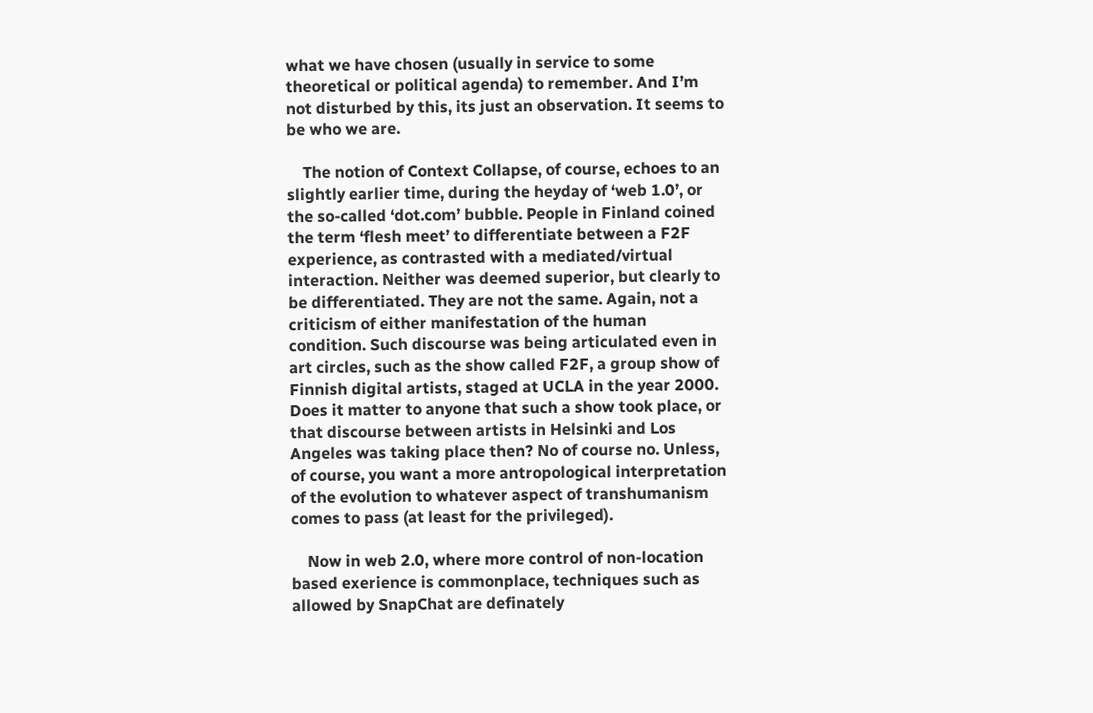what we have chosen (usually in service to some theoretical or political agenda) to remember. And I’m not disturbed by this, its just an observation. It seems to be who we are.

    The notion of Context Collapse, of course, echoes to an slightly earlier time, during the heyday of ‘web 1.0’, or the so-called ‘dot.com’ bubble. People in Finland coined the term ‘flesh meet’ to differentiate between a F2F experience, as contrasted with a mediated/virtual interaction. Neither was deemed superior, but clearly to be differentiated. They are not the same. Again, not a criticism of either manifestation of the human condition. Such discourse was being articulated even in art circles, such as the show called F2F, a group show of Finnish digital artists, staged at UCLA in the year 2000. Does it matter to anyone that such a show took place, or that discourse between artists in Helsinki and Los Angeles was taking place then? No of course no. Unless, of course, you want a more antropological interpretation of the evolution to whatever aspect of transhumanism comes to pass (at least for the privileged).

    Now in web 2.0, where more control of non-location based exerience is commonplace, techniques such as allowed by SnapChat are definately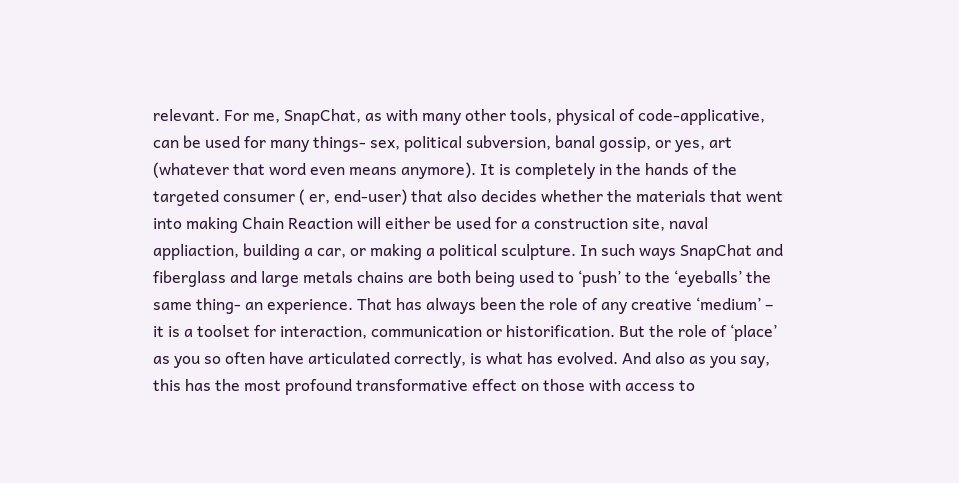relevant. For me, SnapChat, as with many other tools, physical of code-applicative, can be used for many things- sex, political subversion, banal gossip, or yes, art (whatever that word even means anymore). It is completely in the hands of the targeted consumer ( er, end-user) that also decides whether the materials that went into making Chain Reaction will either be used for a construction site, naval appliaction, building a car, or making a political sculpture. In such ways SnapChat and fiberglass and large metals chains are both being used to ‘push’ to the ‘eyeballs’ the same thing- an experience. That has always been the role of any creative ‘medium’ – it is a toolset for interaction, communication or historification. But the role of ‘place’ as you so often have articulated correctly, is what has evolved. And also as you say, this has the most profound transformative effect on those with access to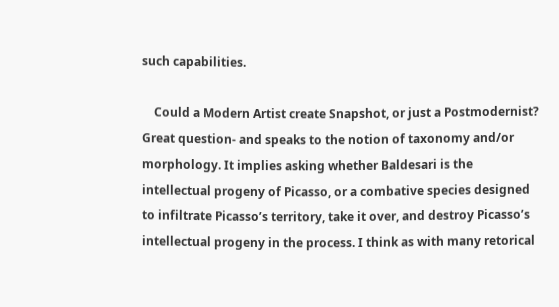such capabilities.

    Could a Modern Artist create Snapshot, or just a Postmodernist? Great question- and speaks to the notion of taxonomy and/or morphology. It implies asking whether Baldesari is the intellectual progeny of Picasso, or a combative species designed to infiltrate Picasso’s territory, take it over, and destroy Picasso’s intellectual progeny in the process. I think as with many retorical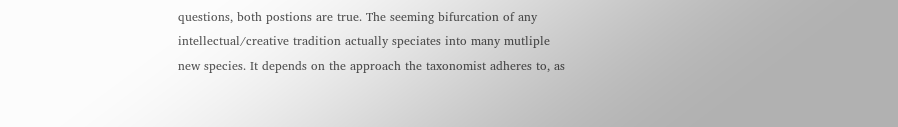questions, both postions are true. The seeming bifurcation of any intellectual/creative tradition actually speciates into many mutliple new species. It depends on the approach the taxonomist adheres to, as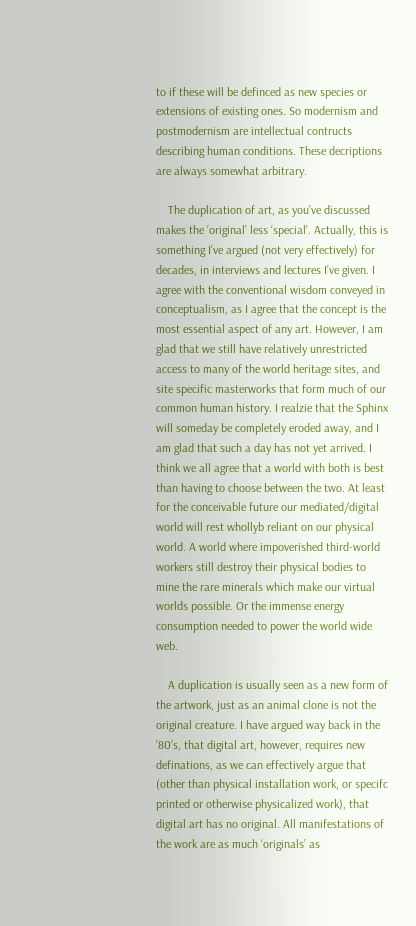to if these will be definced as new species or extensions of existing ones. So modernism and postmodernism are intellectual contructs describing human conditions. These decriptions are always somewhat arbitrary.

    The duplication of art, as you’ve discussed makes the ‘original’ less ‘special’. Actually, this is something I’ve argued (not very effectively) for decades, in interviews and lectures I’ve given. I agree with the conventional wisdom conveyed in conceptualism, as I agree that the concept is the most essential aspect of any art. However, I am glad that we still have relatively unrestricted access to many of the world heritage sites, and site specific masterworks that form much of our common human history. I realzie that the Sphinx will someday be completely eroded away, and I am glad that such a day has not yet arrived. I think we all agree that a world with both is best than having to choose between the two. At least for the conceivable future our mediated/digital world will rest whollyb reliant on our physical world. A world where impoverished third-world workers still destroy their physical bodies to mine the rare minerals which make our virtual worlds possible. Or the immense energy consumption needed to power the world wide web.

    A duplication is usually seen as a new form of the artwork, just as an animal clone is not the original creature. I have argued way back in the ’80’s, that digital art, however, requires new definations, as we can effectively argue that (other than physical installation work, or specifc printed or otherwise physicalized work), that digital art has no original. All manifestations of the work are as much ‘originals’ as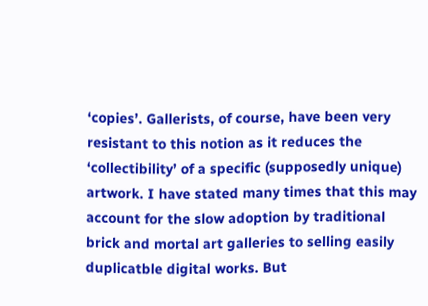‘copies’. Gallerists, of course, have been very resistant to this notion as it reduces the ‘collectibility’ of a specific (supposedly unique) artwork. I have stated many times that this may account for the slow adoption by traditional brick and mortal art galleries to selling easily duplicatble digital works. But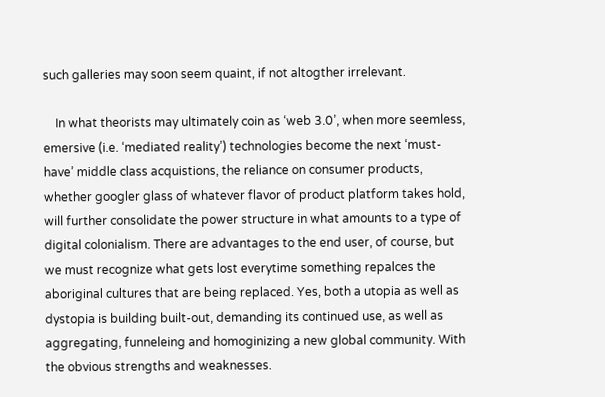such galleries may soon seem quaint, if not altogther irrelevant.

    In what theorists may ultimately coin as ‘web 3.0’, when more seemless, emersive (i.e. ‘mediated reality’) technologies become the next ‘must-have’ middle class acquistions, the reliance on consumer products, whether googler glass of whatever flavor of product platform takes hold, will further consolidate the power structure in what amounts to a type of digital colonialism. There are advantages to the end user, of course, but we must recognize what gets lost everytime something repalces the aboriginal cultures that are being replaced. Yes, both a utopia as well as dystopia is building built-out, demanding its continued use, as well as aggregating, funneleing and homoginizing a new global community. With the obvious strengths and weaknesses.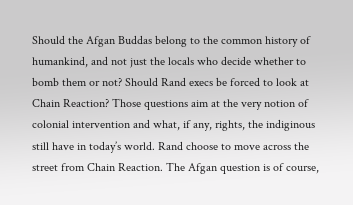Should the Afgan Buddas belong to the common history of humankind, and not just the locals who decide whether to bomb them or not? Should Rand execs be forced to look at Chain Reaction? Those questions aim at the very notion of colonial intervention and what, if any, rights, the indiginous still have in today’s world. Rand choose to move across the street from Chain Reaction. The Afgan question is of course,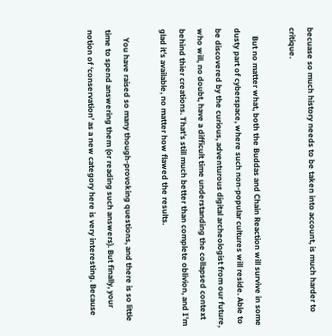becuase so much history needs to be taken into account, is much harder to critique.

    But no matter what, both the Buddas and Chain Reaction will survive in some dusty part of cyberspace, where such non-popular cultures will reside. Able to be discovered by the curious, adventurous digital archeologist from our future, who will, no doubt, have a difficult time understanding the collapsed context behind thier creations. That’s still much better than complete oblivion, and I’m glad it’s available, no matter how flawed the results.

    You have raised so many though-provoking questions, and there is so little time to spend answering them (or reading such answers). But finally, your notion of ‘conservation’ as a new category here is very interesting. Because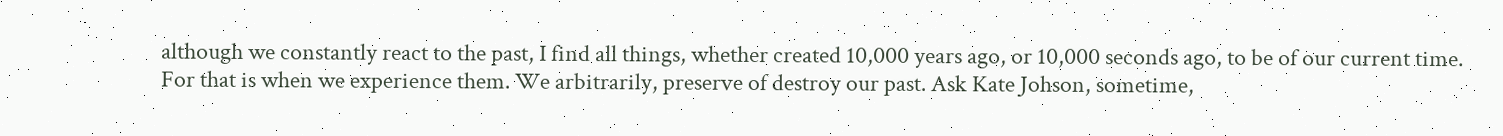although we constantly react to the past, I find all things, whether created 10,000 years ago, or 10,000 seconds ago, to be of our current time. For that is when we experience them. We arbitrarily, preserve of destroy our past. Ask Kate Johson, sometime,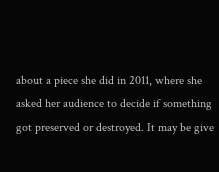about a piece she did in 2011, where she asked her audience to decide if something got preserved or destroyed. It may be give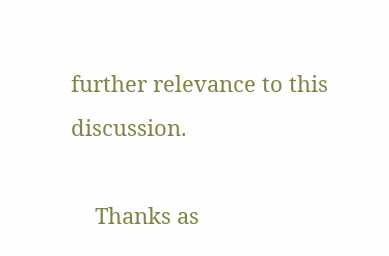further relevance to this discussion.

    Thanks as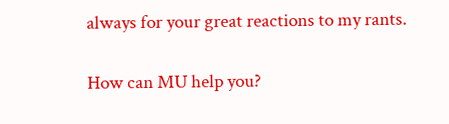always for your great reactions to my rants.

How can MU help you?